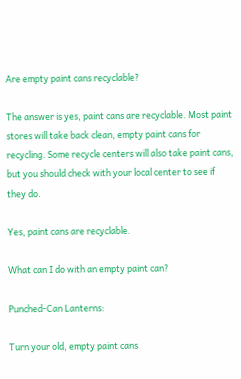Are empty paint cans recyclable?

The answer is yes, paint cans are recyclable. Most paint stores will take back clean, empty paint cans for recycling. Some recycle centers will also take paint cans, but you should check with your local center to see if they do.

Yes, paint cans are recyclable.

What can I do with an empty paint can?

Punched-Can Lanterns:

Turn your old, empty paint cans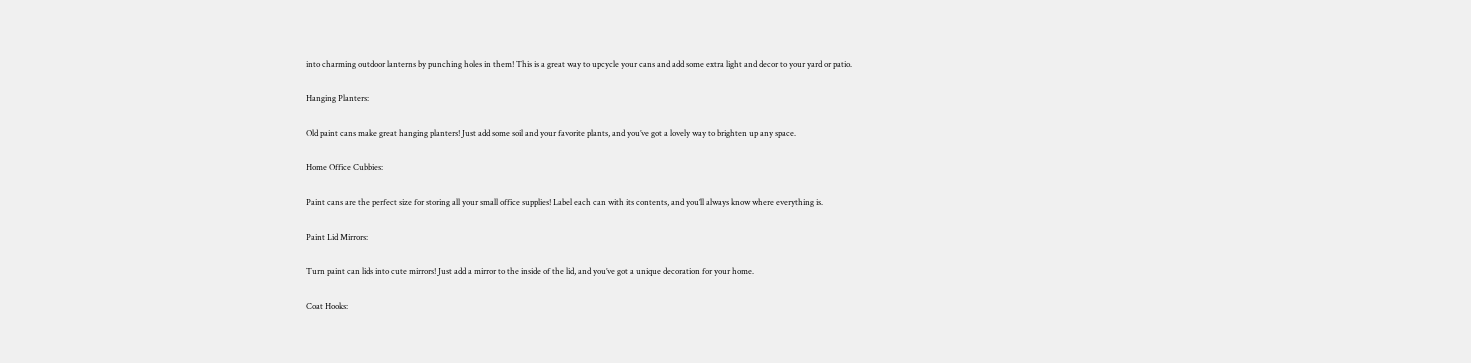into charming outdoor lanterns by punching holes in them! This is a great way to upcycle your cans and add some extra light and decor to your yard or patio.

Hanging Planters:

Old paint cans make great hanging planters! Just add some soil and your favorite plants, and you’ve got a lovely way to brighten up any space.

Home Office Cubbies:

Paint cans are the perfect size for storing all your small office supplies! Label each can with its contents, and you’ll always know where everything is.

Paint Lid Mirrors:

Turn paint can lids into cute mirrors! Just add a mirror to the inside of the lid, and you’ve got a unique decoration for your home.

Coat Hooks: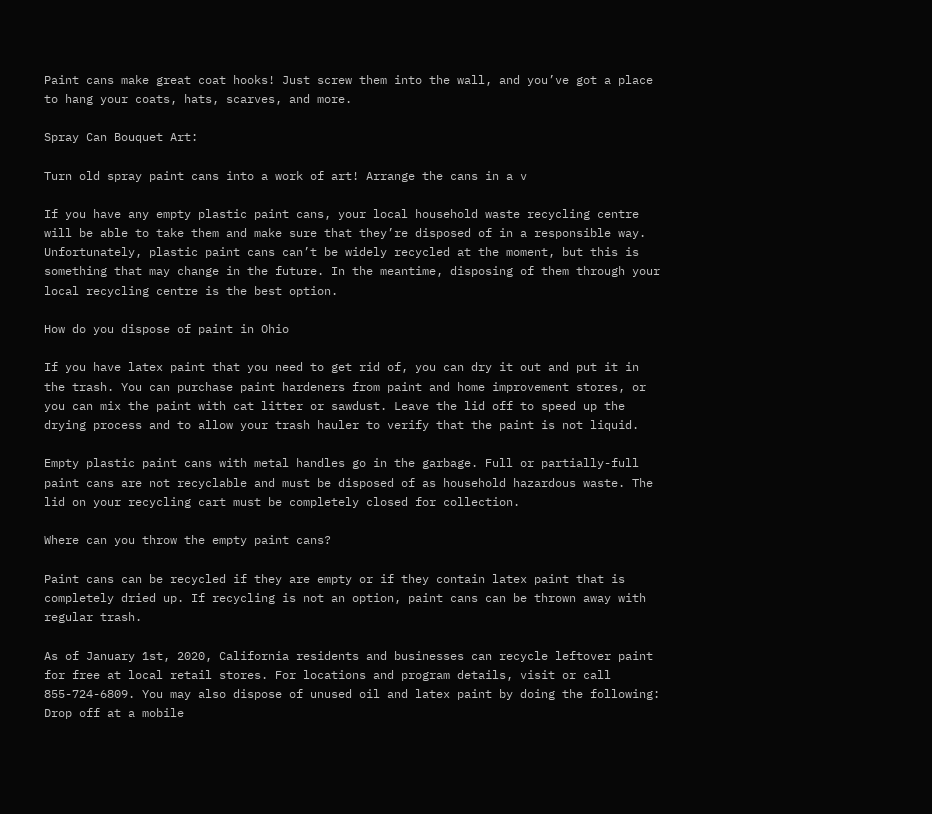Paint cans make great coat hooks! Just screw them into the wall, and you’ve got a place to hang your coats, hats, scarves, and more.

Spray Can Bouquet Art:

Turn old spray paint cans into a work of art! Arrange the cans in a v

If you have any empty plastic paint cans, your local household waste recycling centre will be able to take them and make sure that they’re disposed of in a responsible way. Unfortunately, plastic paint cans can’t be widely recycled at the moment, but this is something that may change in the future. In the meantime, disposing of them through your local recycling centre is the best option.

How do you dispose of paint in Ohio

If you have latex paint that you need to get rid of, you can dry it out and put it in the trash. You can purchase paint hardeners from paint and home improvement stores, or you can mix the paint with cat litter or sawdust. Leave the lid off to speed up the drying process and to allow your trash hauler to verify that the paint is not liquid.

Empty plastic paint cans with metal handles go in the garbage. Full or partially-full paint cans are not recyclable and must be disposed of as household hazardous waste. The lid on your recycling cart must be completely closed for collection.

Where can you throw the empty paint cans?

Paint cans can be recycled if they are empty or if they contain latex paint that is completely dried up. If recycling is not an option, paint cans can be thrown away with regular trash.

As of January 1st, 2020, California residents and businesses can recycle leftover paint for free at local retail stores. For locations and program details, visit or call 855-724-6809. You may also dispose of unused oil and latex paint by doing the following: Drop off at a mobile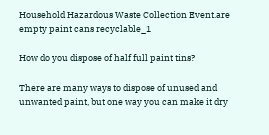Household Hazardous Waste Collection Event.are empty paint cans recyclable_1

How do you dispose of half full paint tins?

There are many ways to dispose of unused and unwanted paint, but one way you can make it dry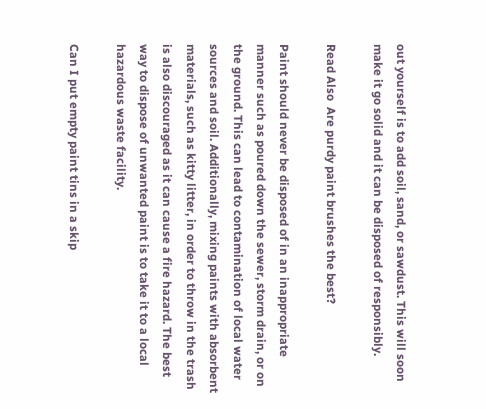out yourself is to add soil, sand, or sawdust. This will soon make it go solid and it can be disposed of responsibly.

Read Also  Are purdy paint brushes the best?

Paint should never be disposed of in an inappropriate manner such as poured down the sewer, storm drain, or on the ground. This can lead to contamination of local water sources and soil. Additionally, mixing paints with absorbent materials, such as kitty litter, in order to throw in the trash is also discouraged as it can cause a fire hazard. The best way to dispose of unwanted paint is to take it to a local hazardous waste facility.

Can I put empty paint tins in a skip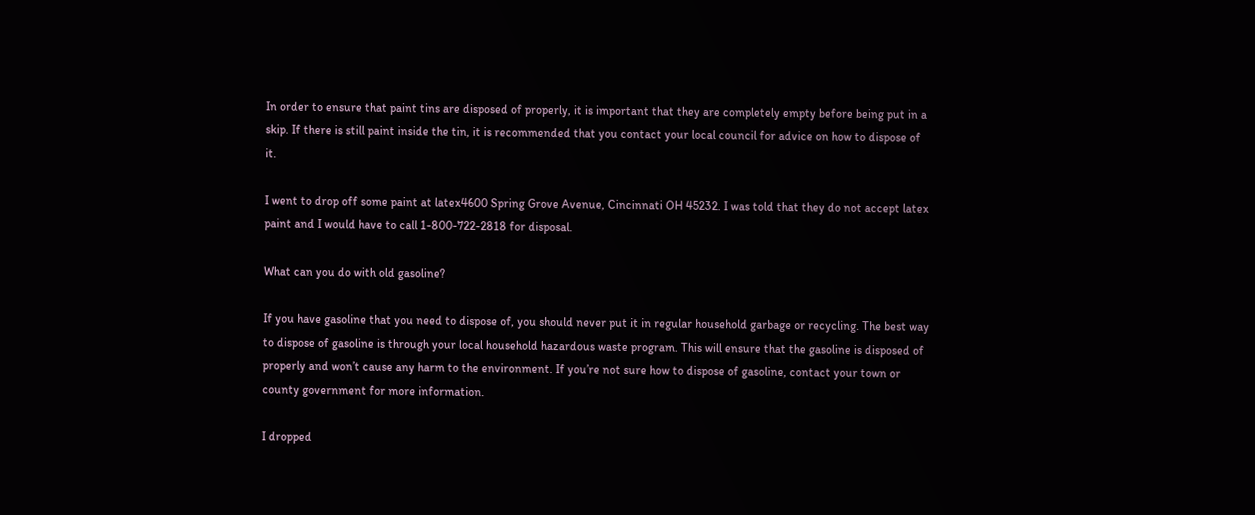In order to ensure that paint tins are disposed of properly, it is important that they are completely empty before being put in a skip. If there is still paint inside the tin, it is recommended that you contact your local council for advice on how to dispose of it.

I went to drop off some paint at latex4600 Spring Grove Avenue, Cincinnati OH 45232. I was told that they do not accept latex paint and I would have to call 1-800-722-2818 for disposal.

What can you do with old gasoline?

If you have gasoline that you need to dispose of, you should never put it in regular household garbage or recycling. The best way to dispose of gasoline is through your local household hazardous waste program. This will ensure that the gasoline is disposed of properly and won’t cause any harm to the environment. If you’re not sure how to dispose of gasoline, contact your town or county government for more information.

I dropped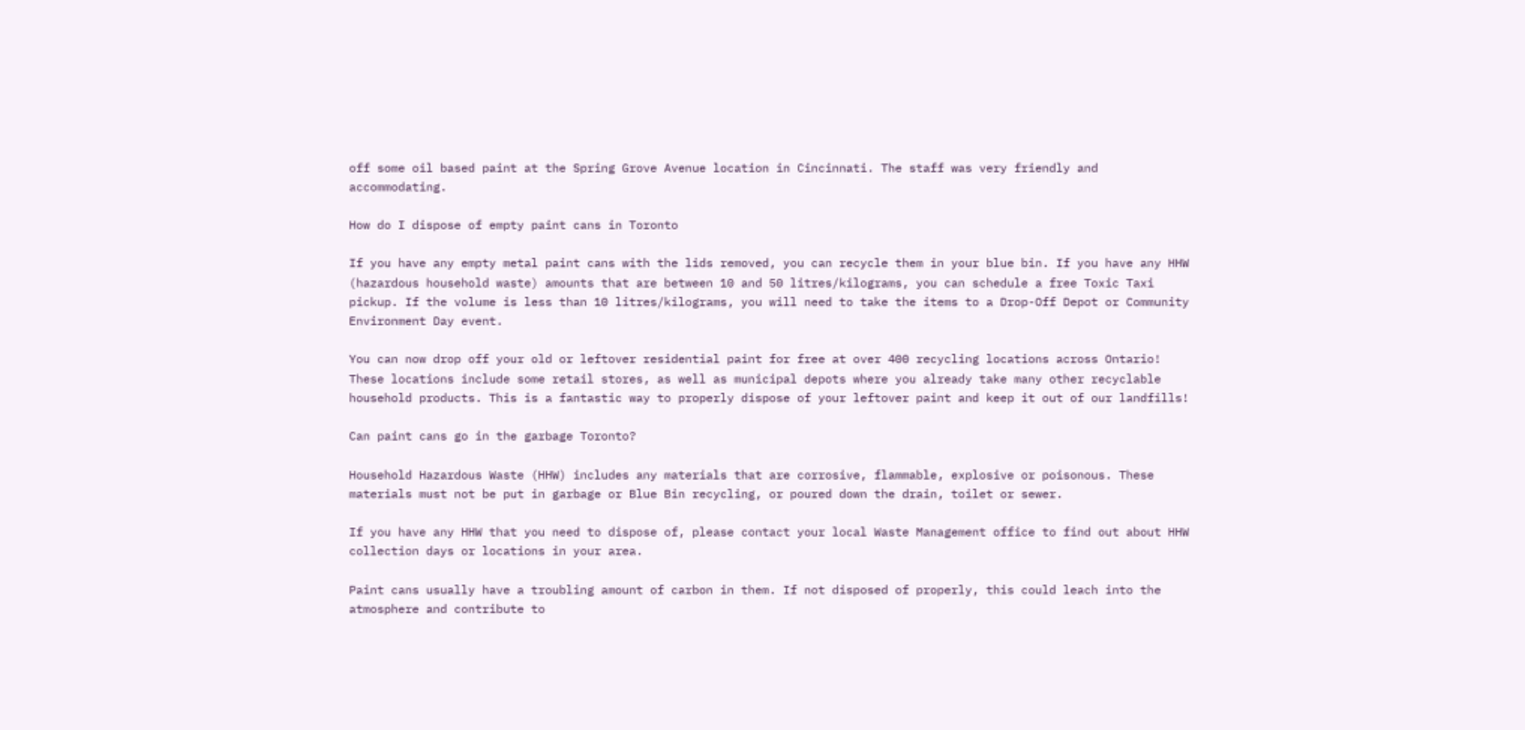off some oil based paint at the Spring Grove Avenue location in Cincinnati. The staff was very friendly and accommodating.

How do I dispose of empty paint cans in Toronto

If you have any empty metal paint cans with the lids removed, you can recycle them in your blue bin. If you have any HHW (hazardous household waste) amounts that are between 10 and 50 litres/kilograms, you can schedule a free Toxic Taxi pickup. If the volume is less than 10 litres/kilograms, you will need to take the items to a Drop-Off Depot or Community Environment Day event.

You can now drop off your old or leftover residential paint for free at over 400 recycling locations across Ontario! These locations include some retail stores, as well as municipal depots where you already take many other recyclable household products. This is a fantastic way to properly dispose of your leftover paint and keep it out of our landfills!

Can paint cans go in the garbage Toronto?

Household Hazardous Waste (HHW) includes any materials that are corrosive, flammable, explosive or poisonous. These materials must not be put in garbage or Blue Bin recycling, or poured down the drain, toilet or sewer.

If you have any HHW that you need to dispose of, please contact your local Waste Management office to find out about HHW collection days or locations in your area.

Paint cans usually have a troubling amount of carbon in them. If not disposed of properly, this could leach into the atmosphere and contribute to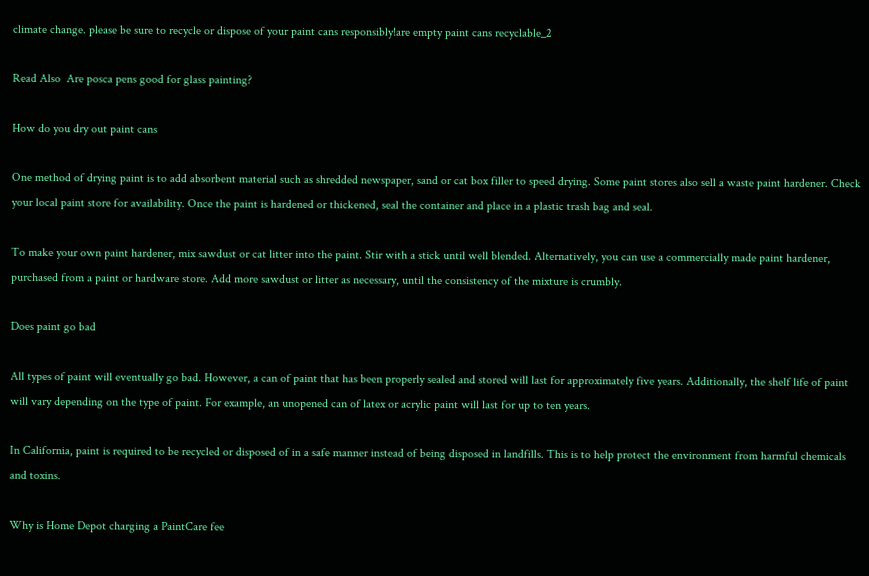climate change. please be sure to recycle or dispose of your paint cans responsibly!are empty paint cans recyclable_2

Read Also  Are posca pens good for glass painting?

How do you dry out paint cans

One method of drying paint is to add absorbent material such as shredded newspaper, sand or cat box filler to speed drying. Some paint stores also sell a waste paint hardener. Check your local paint store for availability. Once the paint is hardened or thickened, seal the container and place in a plastic trash bag and seal.

To make your own paint hardener, mix sawdust or cat litter into the paint. Stir with a stick until well blended. Alternatively, you can use a commercially made paint hardener, purchased from a paint or hardware store. Add more sawdust or litter as necessary, until the consistency of the mixture is crumbly.

Does paint go bad

All types of paint will eventually go bad. However, a can of paint that has been properly sealed and stored will last for approximately five years. Additionally, the shelf life of paint will vary depending on the type of paint. For example, an unopened can of latex or acrylic paint will last for up to ten years.

In California, paint is required to be recycled or disposed of in a safe manner instead of being disposed in landfills. This is to help protect the environment from harmful chemicals and toxins.

Why is Home Depot charging a PaintCare fee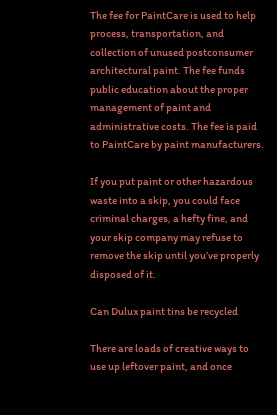The fee for PaintCare is used to help process, transportation, and collection of unused postconsumer architectural paint. The fee funds public education about the proper management of paint and administrative costs. The fee is paid to PaintCare by paint manufacturers.

If you put paint or other hazardous waste into a skip, you could face criminal charges, a hefty fine, and your skip company may refuse to remove the skip until you’ve properly disposed of it.

Can Dulux paint tins be recycled

There are loads of creative ways to use up leftover paint, and once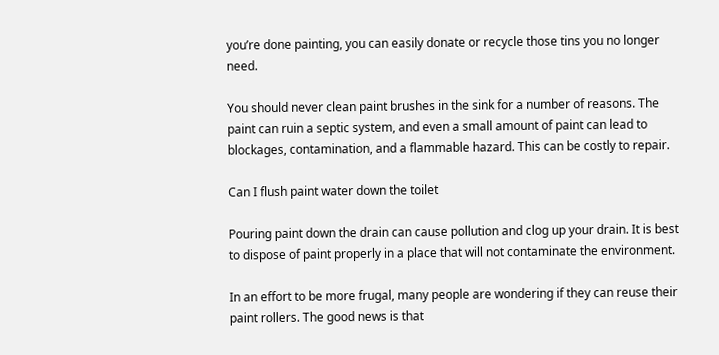you’re done painting, you can easily donate or recycle those tins you no longer need.

You should never clean paint brushes in the sink for a number of reasons. The paint can ruin a septic system, and even a small amount of paint can lead to blockages, contamination, and a flammable hazard. This can be costly to repair.

Can I flush paint water down the toilet

Pouring paint down the drain can cause pollution and clog up your drain. It is best to dispose of paint properly in a place that will not contaminate the environment.

In an effort to be more frugal, many people are wondering if they can reuse their paint rollers. The good news is that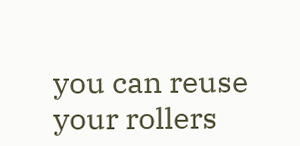you can reuse your rollers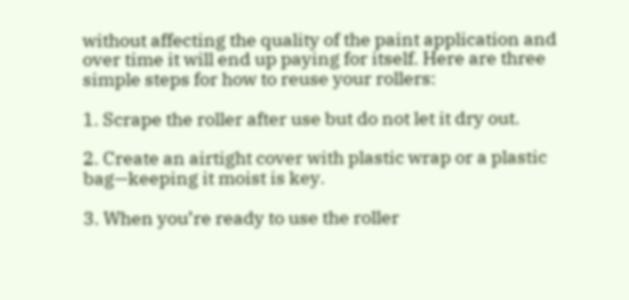without affecting the quality of the paint application and over time it will end up paying for itself. Here are three simple steps for how to reuse your rollers:

1. Scrape the roller after use but do not let it dry out.

2. Create an airtight cover with plastic wrap or a plastic bag—keeping it moist is key.

3. When you’re ready to use the roller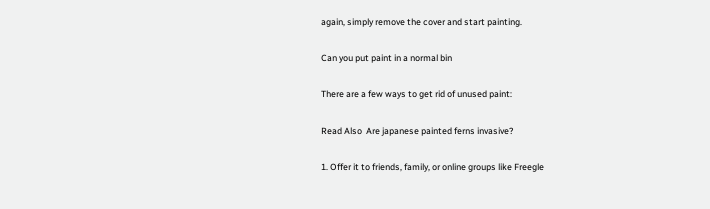again, simply remove the cover and start painting.

Can you put paint in a normal bin

There are a few ways to get rid of unused paint:

Read Also  Are japanese painted ferns invasive?

1. Offer it to friends, family, or online groups like Freegle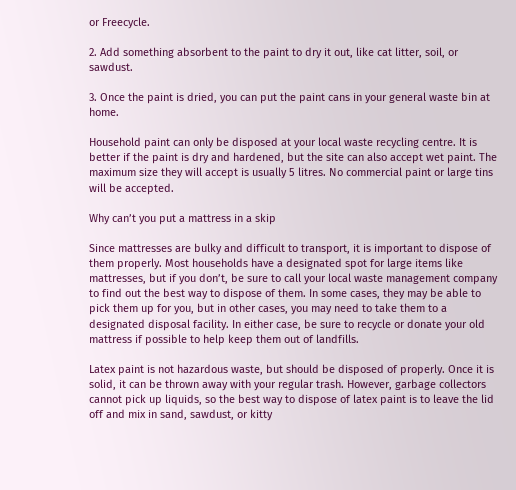or Freecycle.

2. Add something absorbent to the paint to dry it out, like cat litter, soil, or sawdust.

3. Once the paint is dried, you can put the paint cans in your general waste bin at home.

Household paint can only be disposed at your local waste recycling centre. It is better if the paint is dry and hardened, but the site can also accept wet paint. The maximum size they will accept is usually 5 litres. No commercial paint or large tins will be accepted.

Why can’t you put a mattress in a skip

Since mattresses are bulky and difficult to transport, it is important to dispose of them properly. Most households have a designated spot for large items like mattresses, but if you don’t, be sure to call your local waste management company to find out the best way to dispose of them. In some cases, they may be able to pick them up for you, but in other cases, you may need to take them to a designated disposal facility. In either case, be sure to recycle or donate your old mattress if possible to help keep them out of landfills.

Latex paint is not hazardous waste, but should be disposed of properly. Once it is solid, it can be thrown away with your regular trash. However, garbage collectors cannot pick up liquids, so the best way to dispose of latex paint is to leave the lid off and mix in sand, sawdust, or kitty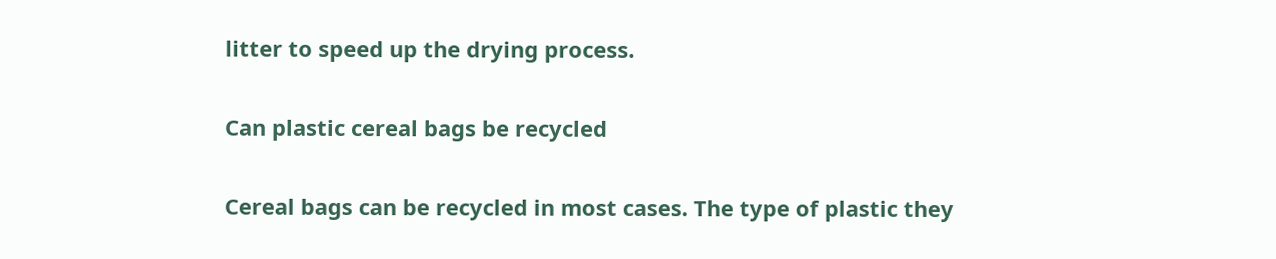litter to speed up the drying process.

Can plastic cereal bags be recycled

Cereal bags can be recycled in most cases. The type of plastic they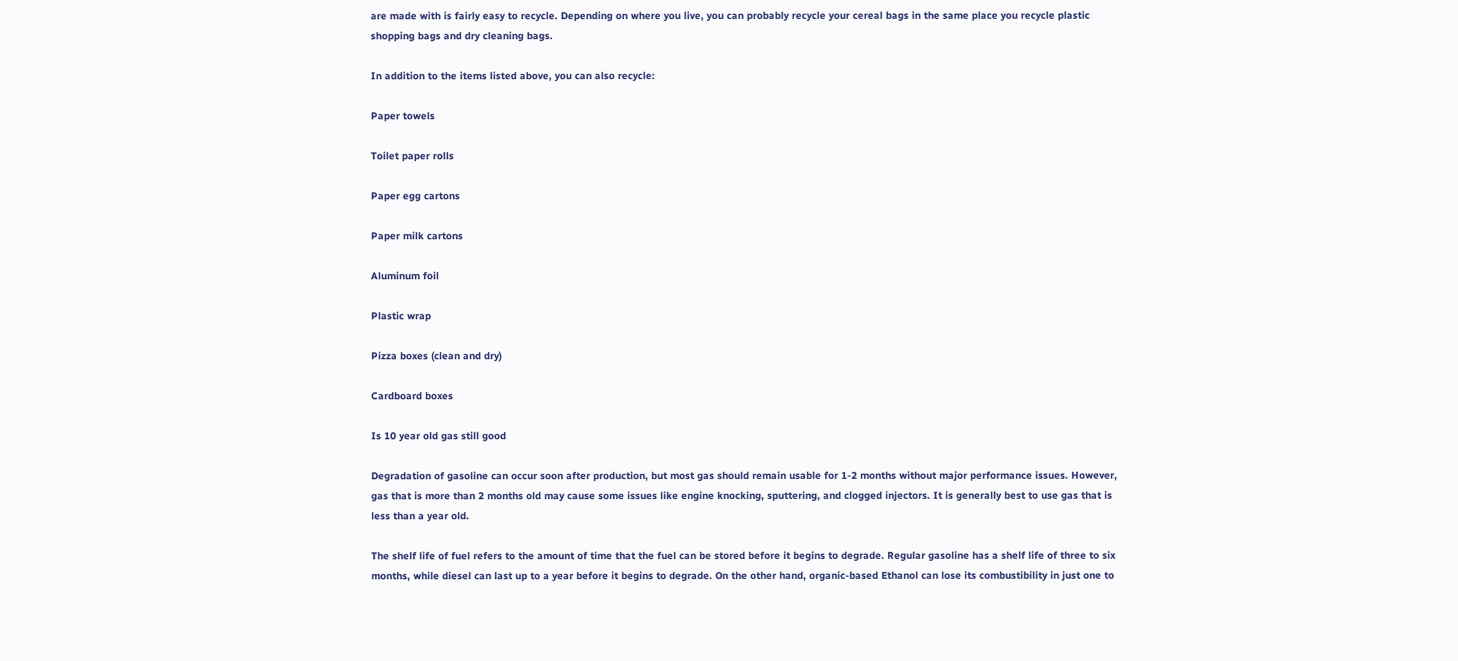are made with is fairly easy to recycle. Depending on where you live, you can probably recycle your cereal bags in the same place you recycle plastic shopping bags and dry cleaning bags.

In addition to the items listed above, you can also recycle:

Paper towels

Toilet paper rolls

Paper egg cartons

Paper milk cartons

Aluminum foil

Plastic wrap

Pizza boxes (clean and dry)

Cardboard boxes

Is 10 year old gas still good

Degradation of gasoline can occur soon after production, but most gas should remain usable for 1-2 months without major performance issues. However, gas that is more than 2 months old may cause some issues like engine knocking, sputtering, and clogged injectors. It is generally best to use gas that is less than a year old.

The shelf life of fuel refers to the amount of time that the fuel can be stored before it begins to degrade. Regular gasoline has a shelf life of three to six months, while diesel can last up to a year before it begins to degrade. On the other hand, organic-based Ethanol can lose its combustibility in just one to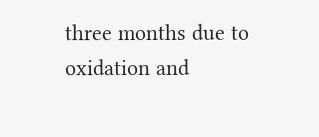three months due to oxidation and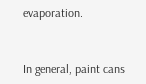evaporation.


In general, paint cans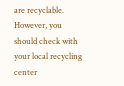are recyclable. However, you should check with your local recycling center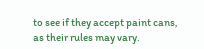to see if they accept paint cans, as their rules may vary.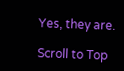Yes, they are.

Scroll to Top